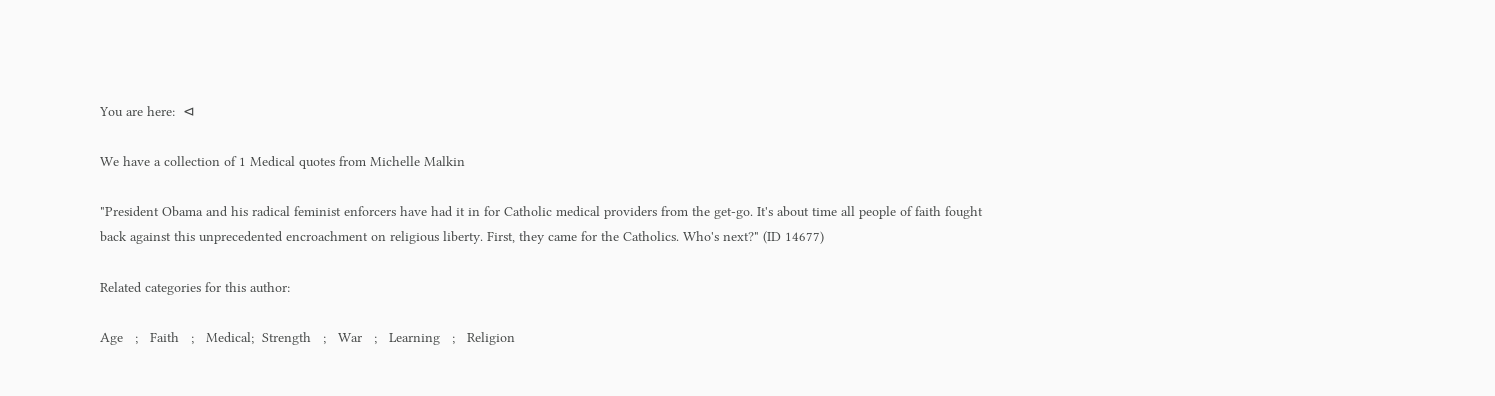You are here:  ⊲

We have a collection of 1 Medical quotes from Michelle Malkin

"President Obama and his radical feminist enforcers have had it in for Catholic medical providers from the get-go. It's about time all people of faith fought back against this unprecedented encroachment on religious liberty. First, they came for the Catholics. Who's next?" (ID 14677)

Related categories for this author:

Age   ;   Faith   ;   Medical;  Strength   ;   War   ;   Learning   ;   Religion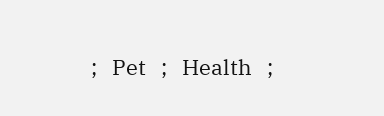;   Pet   ;   Health   ;